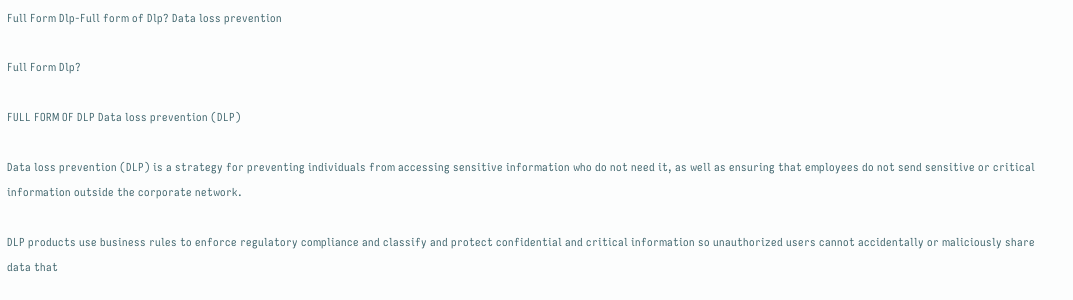Full Form Dlp-Full form of Dlp? Data loss prevention

Full Form Dlp?

FULL FORM OF DLP Data loss prevention (DLP)

Data loss prevention (DLP) is a strategy for preventing individuals from accessing sensitive information who do not need it, as well as ensuring that employees do not send sensitive or critical information outside the corporate network.

DLP products use business rules to enforce regulatory compliance and classify and protect confidential and critical information so unauthorized users cannot accidentally or maliciously share data that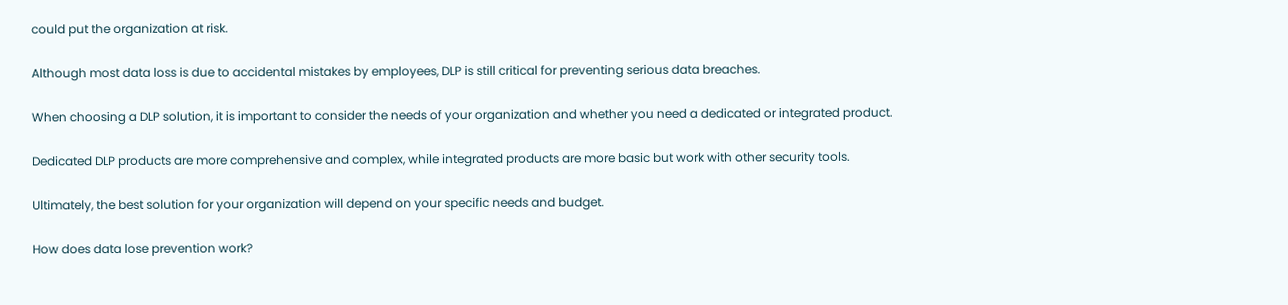could put the organization at risk.

Although most data loss is due to accidental mistakes by employees, DLP is still critical for preventing serious data breaches.

When choosing a DLP solution, it is important to consider the needs of your organization and whether you need a dedicated or integrated product.

Dedicated DLP products are more comprehensive and complex, while integrated products are more basic but work with other security tools.

Ultimately, the best solution for your organization will depend on your specific needs and budget.

How does data lose prevention work?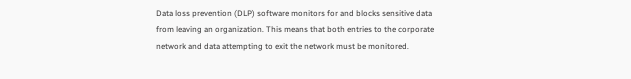Data loss prevention (DLP) software monitors for and blocks sensitive data from leaving an organization. This means that both entries to the corporate network and data attempting to exit the network must be monitored.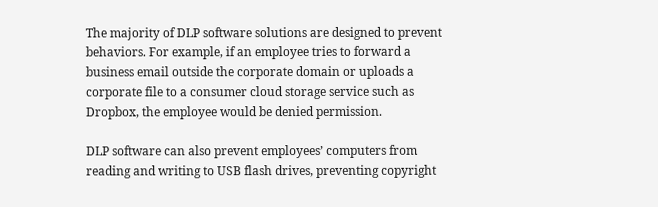The majority of DLP software solutions are designed to prevent behaviors. For example, if an employee tries to forward a business email outside the corporate domain or uploads a corporate file to a consumer cloud storage service such as Dropbox, the employee would be denied permission.

DLP software can also prevent employees’ computers from reading and writing to USB flash drives, preventing copyright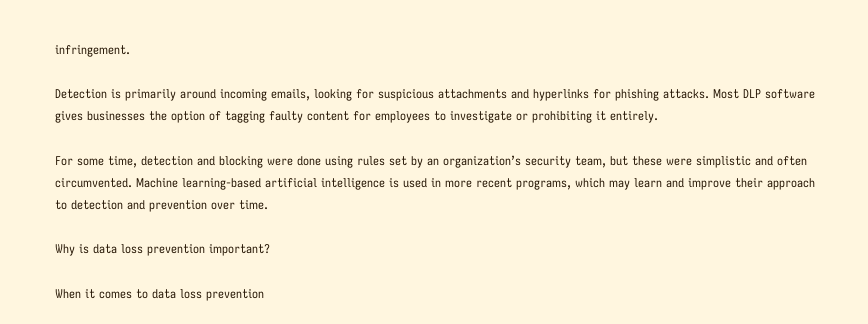infringement.

Detection is primarily around incoming emails, looking for suspicious attachments and hyperlinks for phishing attacks. Most DLP software gives businesses the option of tagging faulty content for employees to investigate or prohibiting it entirely.

For some time, detection and blocking were done using rules set by an organization’s security team, but these were simplistic and often circumvented. Machine learning-based artificial intelligence is used in more recent programs, which may learn and improve their approach to detection and prevention over time.

Why is data loss prevention important?

When it comes to data loss prevention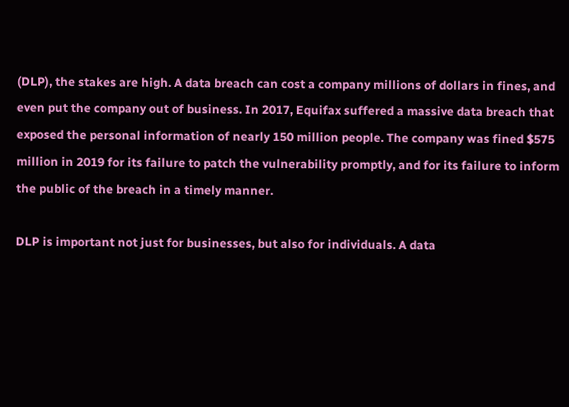(DLP), the stakes are high. A data breach can cost a company millions of dollars in fines, and even put the company out of business. In 2017, Equifax suffered a massive data breach that exposed the personal information of nearly 150 million people. The company was fined $575 million in 2019 for its failure to patch the vulnerability promptly, and for its failure to inform the public of the breach in a timely manner.

DLP is important not just for businesses, but also for individuals. A data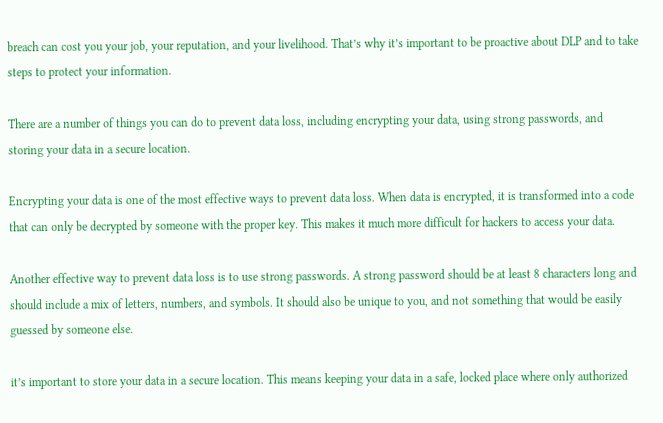breach can cost you your job, your reputation, and your livelihood. That’s why it’s important to be proactive about DLP and to take steps to protect your information.

There are a number of things you can do to prevent data loss, including encrypting your data, using strong passwords, and storing your data in a secure location.

Encrypting your data is one of the most effective ways to prevent data loss. When data is encrypted, it is transformed into a code that can only be decrypted by someone with the proper key. This makes it much more difficult for hackers to access your data.

Another effective way to prevent data loss is to use strong passwords. A strong password should be at least 8 characters long and should include a mix of letters, numbers, and symbols. It should also be unique to you, and not something that would be easily guessed by someone else.

it’s important to store your data in a secure location. This means keeping your data in a safe, locked place where only authorized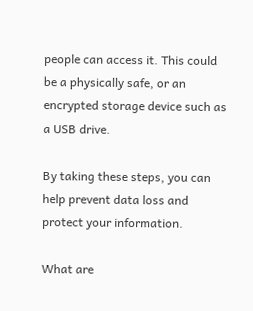people can access it. This could be a physically safe, or an encrypted storage device such as a USB drive.

By taking these steps, you can help prevent data loss and protect your information.

What are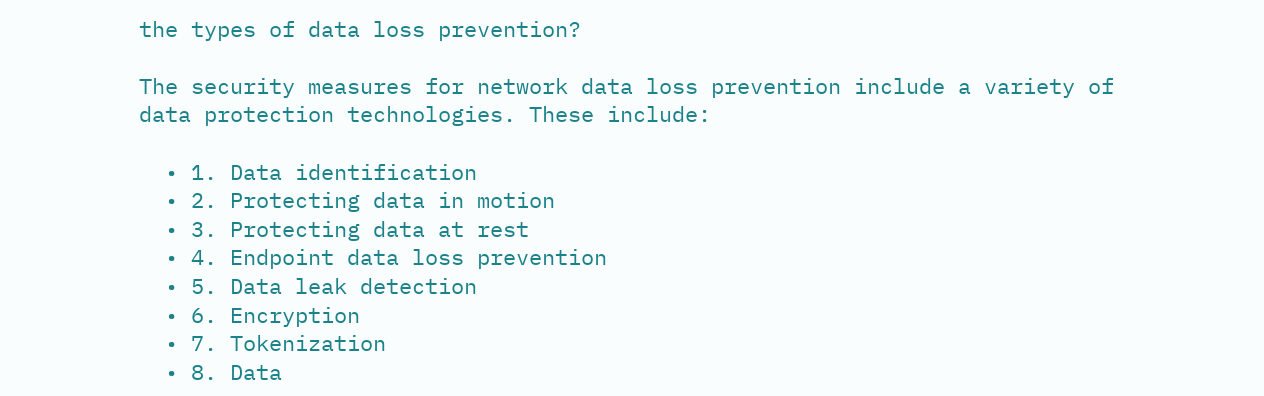the types of data loss prevention?

The security measures for network data loss prevention include a variety of data protection technologies. These include:

  • 1. Data identification
  • 2. Protecting data in motion
  • 3. Protecting data at rest
  • 4. Endpoint data loss prevention
  • 5. Data leak detection
  • 6. Encryption
  • 7. Tokenization
  • 8. Data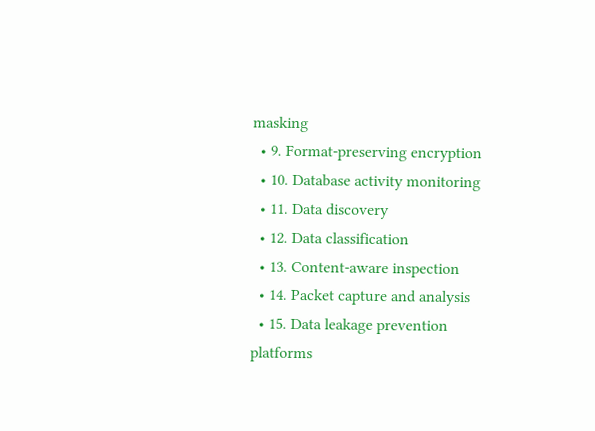masking
  • 9. Format-preserving encryption
  • 10. Database activity monitoring
  • 11. Data discovery
  • 12. Data classification
  • 13. Content-aware inspection
  • 14. Packet capture and analysis
  • 15. Data leakage prevention platforms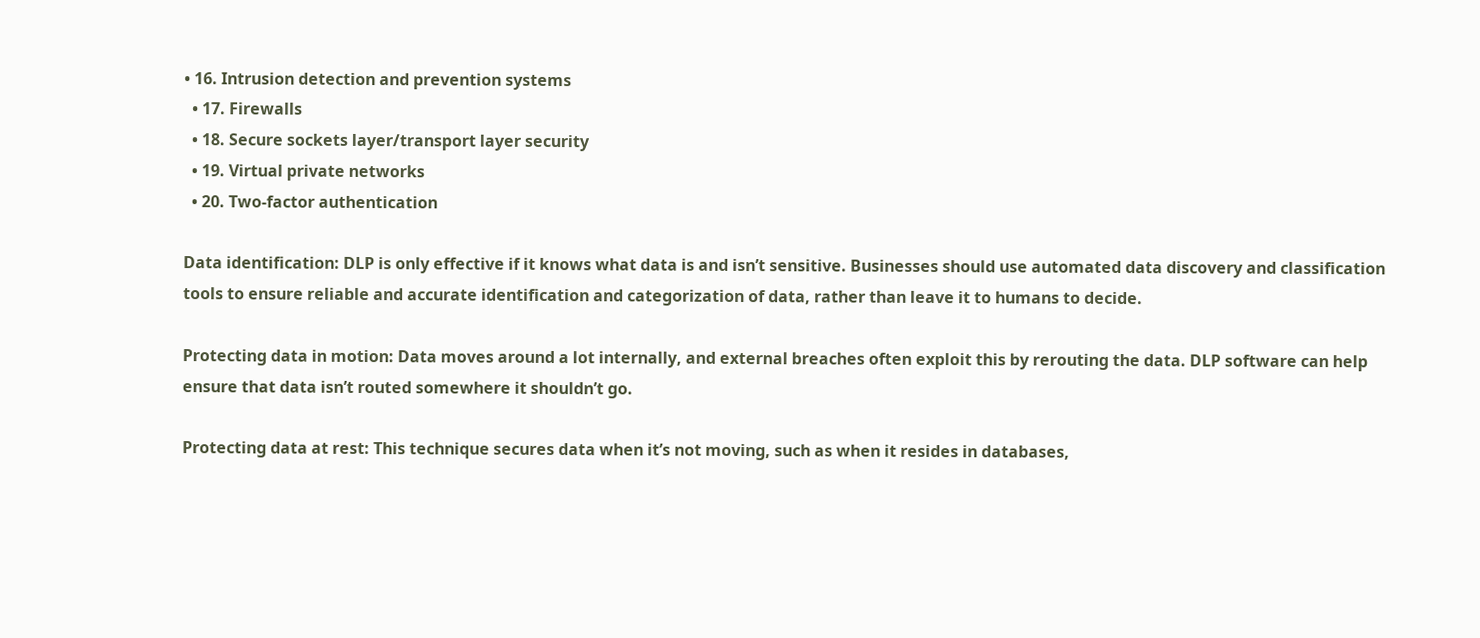• 16. Intrusion detection and prevention systems
  • 17. Firewalls
  • 18. Secure sockets layer/transport layer security
  • 19. Virtual private networks
  • 20. Two-factor authentication

Data identification: DLP is only effective if it knows what data is and isn’t sensitive. Businesses should use automated data discovery and classification tools to ensure reliable and accurate identification and categorization of data, rather than leave it to humans to decide.

Protecting data in motion: Data moves around a lot internally, and external breaches often exploit this by rerouting the data. DLP software can help ensure that data isn’t routed somewhere it shouldn’t go.

Protecting data at rest: This technique secures data when it’s not moving, such as when it resides in databases,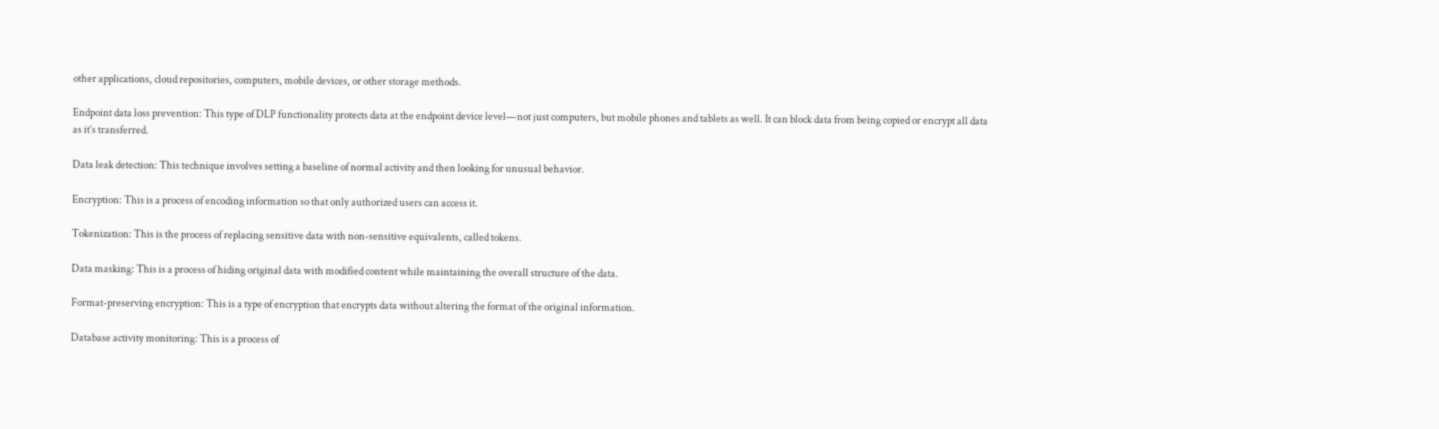other applications, cloud repositories, computers, mobile devices, or other storage methods.

Endpoint data loss prevention: This type of DLP functionality protects data at the endpoint device level—not just computers, but mobile phones and tablets as well. It can block data from being copied or encrypt all data as it’s transferred.

Data leak detection: This technique involves setting a baseline of normal activity and then looking for unusual behavior.

Encryption: This is a process of encoding information so that only authorized users can access it.

Tokenization: This is the process of replacing sensitive data with non-sensitive equivalents, called tokens.

Data masking: This is a process of hiding original data with modified content while maintaining the overall structure of the data.

Format-preserving encryption: This is a type of encryption that encrypts data without altering the format of the original information.

Database activity monitoring: This is a process of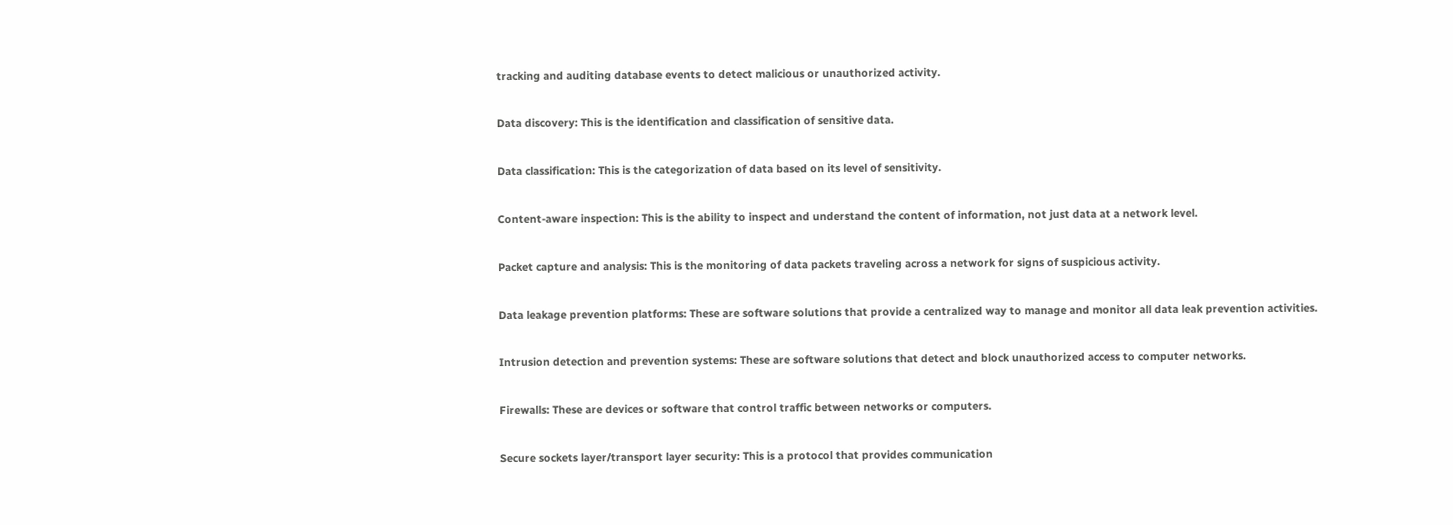tracking and auditing database events to detect malicious or unauthorized activity.

Data discovery: This is the identification and classification of sensitive data.

Data classification: This is the categorization of data based on its level of sensitivity.

Content-aware inspection: This is the ability to inspect and understand the content of information, not just data at a network level.

Packet capture and analysis: This is the monitoring of data packets traveling across a network for signs of suspicious activity.

Data leakage prevention platforms: These are software solutions that provide a centralized way to manage and monitor all data leak prevention activities.

Intrusion detection and prevention systems: These are software solutions that detect and block unauthorized access to computer networks.

Firewalls: These are devices or software that control traffic between networks or computers.

Secure sockets layer/transport layer security: This is a protocol that provides communication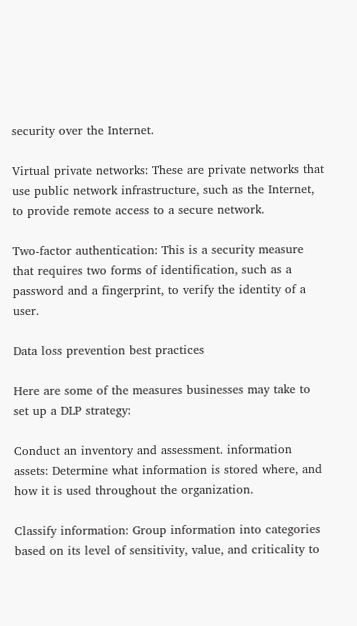security over the Internet.

Virtual private networks: These are private networks that use public network infrastructure, such as the Internet, to provide remote access to a secure network.

Two-factor authentication: This is a security measure that requires two forms of identification, such as a password and a fingerprint, to verify the identity of a user.

Data loss prevention best practices

Here are some of the measures businesses may take to set up a DLP strategy:

Conduct an inventory and assessment. information assets: Determine what information is stored where, and how it is used throughout the organization.

Classify information: Group information into categories based on its level of sensitivity, value, and criticality to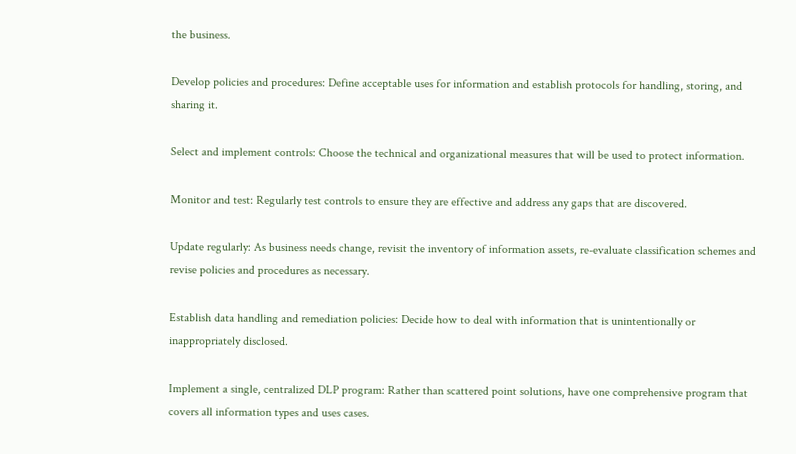the business.

Develop policies and procedures: Define acceptable uses for information and establish protocols for handling, storing, and sharing it.

Select and implement controls: Choose the technical and organizational measures that will be used to protect information.

Monitor and test: Regularly test controls to ensure they are effective and address any gaps that are discovered.

Update regularly: As business needs change, revisit the inventory of information assets, re-evaluate classification schemes and revise policies and procedures as necessary.

Establish data handling and remediation policies: Decide how to deal with information that is unintentionally or inappropriately disclosed.

Implement a single, centralized DLP program: Rather than scattered point solutions, have one comprehensive program that covers all information types and uses cases.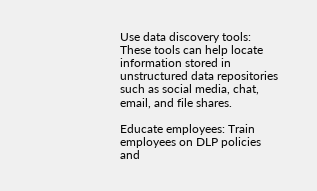Use data discovery tools: These tools can help locate information stored in unstructured data repositories such as social media, chat, email, and file shares.

Educate employees: Train employees on DLP policies and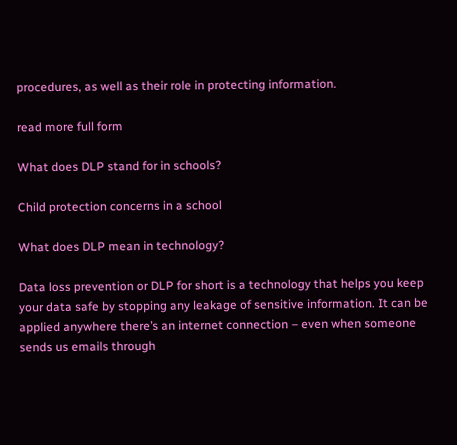procedures, as well as their role in protecting information.

read more full form

What does DLP stand for in schools?

Child protection concerns in a school

What does DLP mean in technology?

Data loss prevention or DLP for short is a technology that helps you keep your data safe by stopping any leakage of sensitive information. It can be applied anywhere there’s an internet connection – even when someone sends us emails through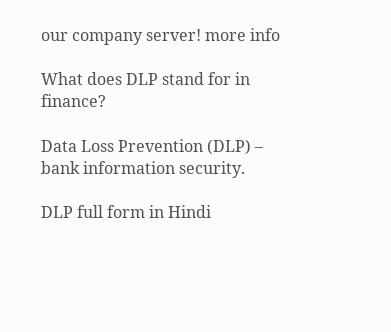our company server! more info

What does DLP stand for in finance?

Data Loss Prevention (DLP) – bank information security.

DLP full form in Hindi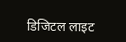डिजिटल लाइट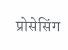प्रोसेसिंग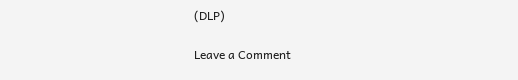(DLP)

Leave a Comment